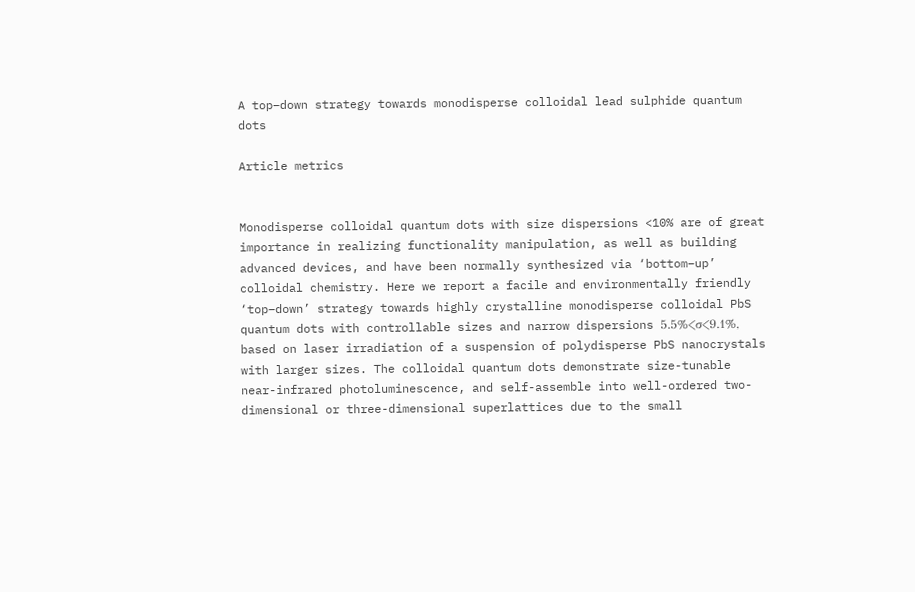A top–down strategy towards monodisperse colloidal lead sulphide quantum dots

Article metrics


Monodisperse colloidal quantum dots with size dispersions <10% are of great importance in realizing functionality manipulation, as well as building advanced devices, and have been normally synthesized via ‘bottom–up’ colloidal chemistry. Here we report a facile and environmentally friendly ‘top–down’ strategy towards highly crystalline monodisperse colloidal PbS quantum dots with controllable sizes and narrow dispersions 5.5%<σ<9.1%, based on laser irradiation of a suspension of polydisperse PbS nanocrystals with larger sizes. The colloidal quantum dots demonstrate size-tunable near-infrared photoluminescence, and self-assemble into well-ordered two-dimensional or three-dimensional superlattices due to the small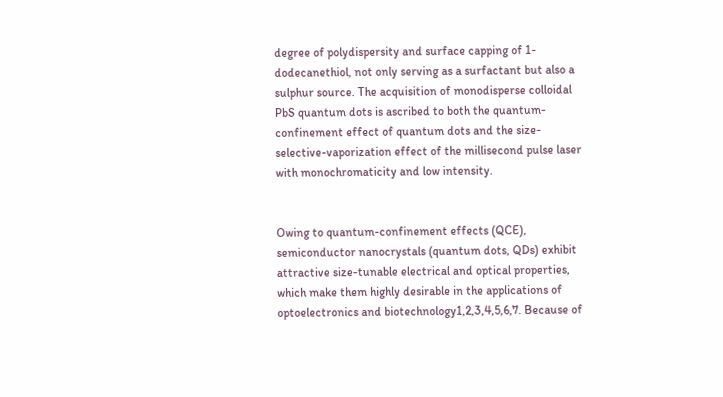degree of polydispersity and surface capping of 1-dodecanethiol, not only serving as a surfactant but also a sulphur source. The acquisition of monodisperse colloidal PbS quantum dots is ascribed to both the quantum-confinement effect of quantum dots and the size-selective-vaporization effect of the millisecond pulse laser with monochromaticity and low intensity.


Owing to quantum-confinement effects (QCE), semiconductor nanocrystals (quantum dots, QDs) exhibit attractive size-tunable electrical and optical properties, which make them highly desirable in the applications of optoelectronics and biotechnology1,2,3,4,5,6,7. Because of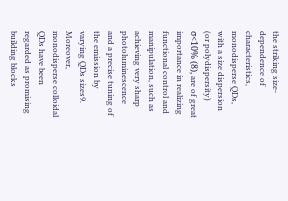the striking size-dependence of characteristics, monodisperse QDs, with a size dispersion (or polydispersity) σ<10% (8), are of great importance in realizing functional control and manipulation, such as achieving very sharp photoluminescence and a precise tuning of the emission by varying QDs sizes9. Moreover, monodisperse colloidal QDs have been regarded as promising building blocks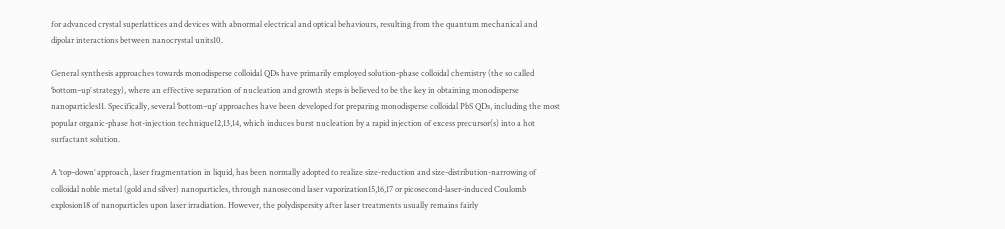for advanced crystal superlattices and devices with abnormal electrical and optical behaviours, resulting from the quantum mechanical and dipolar interactions between nanocrystal units10.

General synthesis approaches towards monodisperse colloidal QDs have primarily employed solution-phase colloidal chemistry (the so called ‘bottom–up’ strategy), where an effective separation of nucleation and growth steps is believed to be the key in obtaining monodisperse nanoparticles11. Specifically, several ‘bottom–up’ approaches have been developed for preparing monodisperse colloidal PbS QDs, including the most popular organic-phase hot-injection technique12,13,14, which induces burst nucleation by a rapid injection of excess precursor(s) into a hot surfactant solution.

A ‘top–down’ approach, laser fragmentation in liquid, has been normally adopted to realize size-reduction and size-distribution-narrowing of colloidal noble metal (gold and silver) nanoparticles, through nanosecond laser vaporization15,16,17 or picosecond-laser-induced Coulomb explosion18 of nanoparticles upon laser irradiation. However, the polydispersity after laser treatments usually remains fairly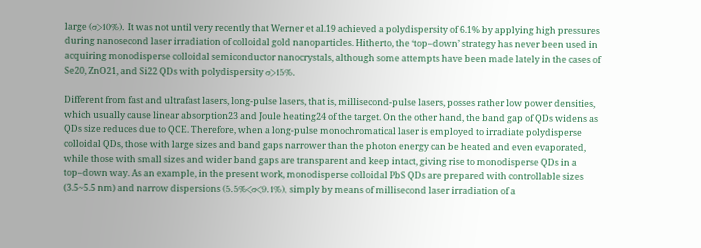large (σ>10%). It was not until very recently that Werner et al.19 achieved a polydispersity of 6.1% by applying high pressures during nanosecond laser irradiation of colloidal gold nanoparticles. Hitherto, the ‘top–down’ strategy has never been used in acquiring monodisperse colloidal semiconductor nanocrystals, although some attempts have been made lately in the cases of Se20, ZnO21, and Si22 QDs with polydispersity σ>15%.

Different from fast and ultrafast lasers, long-pulse lasers, that is, millisecond-pulse lasers, posses rather low power densities, which usually cause linear absorption23 and Joule heating24 of the target. On the other hand, the band gap of QDs widens as QDs size reduces due to QCE. Therefore, when a long-pulse monochromatical laser is employed to irradiate polydisperse colloidal QDs, those with large sizes and band gaps narrower than the photon energy can be heated and even evaporated, while those with small sizes and wider band gaps are transparent and keep intact, giving rise to monodisperse QDs in a top–down way. As an example, in the present work, monodisperse colloidal PbS QDs are prepared with controllable sizes (3.5~5.5 nm) and narrow dispersions (5.5%<σ<9.1%), simply by means of millisecond laser irradiation of a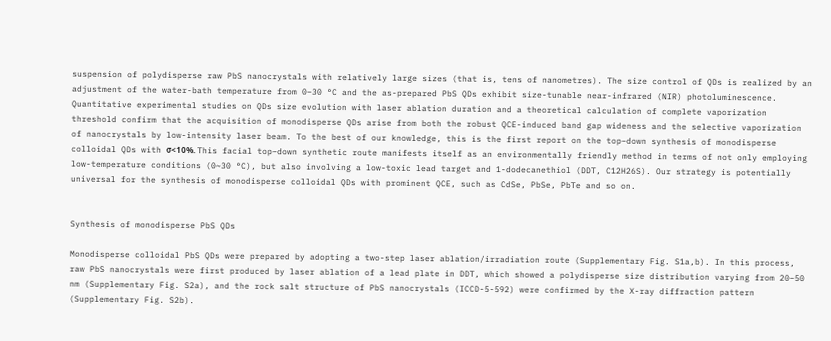suspension of polydisperse raw PbS nanocrystals with relatively large sizes (that is, tens of nanometres). The size control of QDs is realized by an adjustment of the water-bath temperature from 0–30 °C and the as-prepared PbS QDs exhibit size-tunable near-infrared (NIR) photoluminescence. Quantitative experimental studies on QDs size evolution with laser ablation duration and a theoretical calculation of complete vaporization threshold confirm that the acquisition of monodisperse QDs arise from both the robust QCE-induced band gap wideness and the selective vaporization of nanocrystals by low-intensity laser beam. To the best of our knowledge, this is the first report on the top–down synthesis of monodisperse colloidal QDs with σ<10%. This facial top–down synthetic route manifests itself as an environmentally friendly method in terms of not only employing low-temperature conditions (0~30 °C), but also involving a low-toxic lead target and 1-dodecanethiol (DDT, C12H26S). Our strategy is potentially universal for the synthesis of monodisperse colloidal QDs with prominent QCE, such as CdSe, PbSe, PbTe and so on.


Synthesis of monodisperse PbS QDs

Monodisperse colloidal PbS QDs were prepared by adopting a two-step laser ablation/irradiation route (Supplementary Fig. S1a,b). In this process, raw PbS nanocrystals were first produced by laser ablation of a lead plate in DDT, which showed a polydisperse size distribution varying from 20–50 nm (Supplementary Fig. S2a), and the rock salt structure of PbS nanocrystals (ICCD-5-592) were confirmed by the X-ray diffraction pattern (Supplementary Fig. S2b).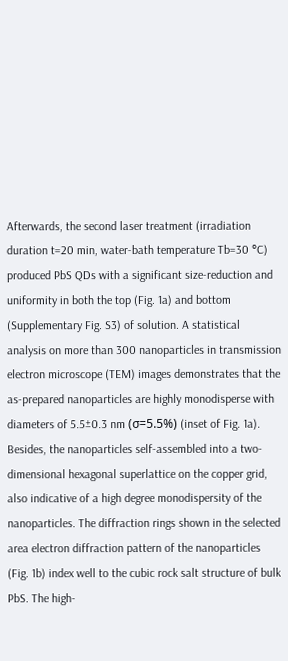Afterwards, the second laser treatment (irradiation duration t=20 min, water-bath temperature Tb=30 °C) produced PbS QDs with a significant size-reduction and uniformity in both the top (Fig. 1a) and bottom (Supplementary Fig. S3) of solution. A statistical analysis on more than 300 nanoparticles in transmission electron microscope (TEM) images demonstrates that the as-prepared nanoparticles are highly monodisperse with diameters of 5.5±0.3 nm (σ=5.5%) (inset of Fig. 1a). Besides, the nanoparticles self-assembled into a two-dimensional hexagonal superlattice on the copper grid, also indicative of a high degree monodispersity of the nanoparticles. The diffraction rings shown in the selected area electron diffraction pattern of the nanoparticles (Fig. 1b) index well to the cubic rock salt structure of bulk PbS. The high-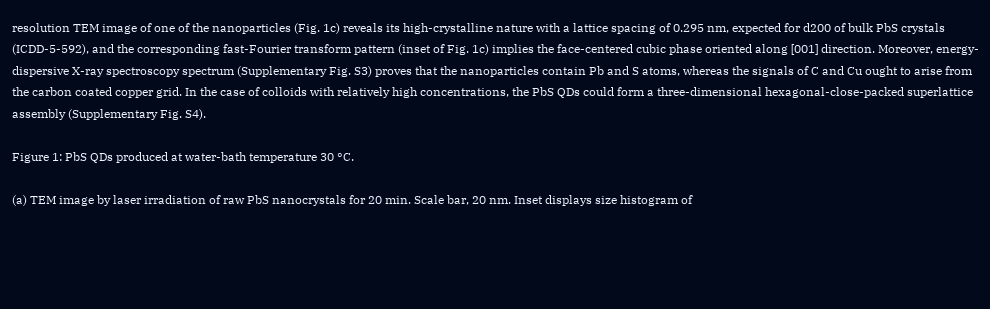resolution TEM image of one of the nanoparticles (Fig. 1c) reveals its high-crystalline nature with a lattice spacing of 0.295 nm, expected for d200 of bulk PbS crystals (ICDD-5-592), and the corresponding fast-Fourier transform pattern (inset of Fig. 1c) implies the face-centered cubic phase oriented along [001] direction. Moreover, energy-dispersive X-ray spectroscopy spectrum (Supplementary Fig. S3) proves that the nanoparticles contain Pb and S atoms, whereas the signals of C and Cu ought to arise from the carbon coated copper grid. In the case of colloids with relatively high concentrations, the PbS QDs could form a three-dimensional hexagonal-close-packed superlattice assembly (Supplementary Fig. S4).

Figure 1: PbS QDs produced at water-bath temperature 30 °C.

(a) TEM image by laser irradiation of raw PbS nanocrystals for 20 min. Scale bar, 20 nm. Inset displays size histogram of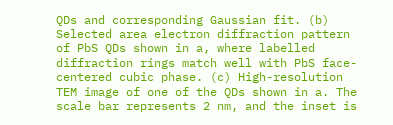QDs and corresponding Gaussian fit. (b) Selected area electron diffraction pattern of PbS QDs shown in a, where labelled diffraction rings match well with PbS face-centered cubic phase. (c) High-resolution TEM image of one of the QDs shown in a. The scale bar represents 2 nm, and the inset is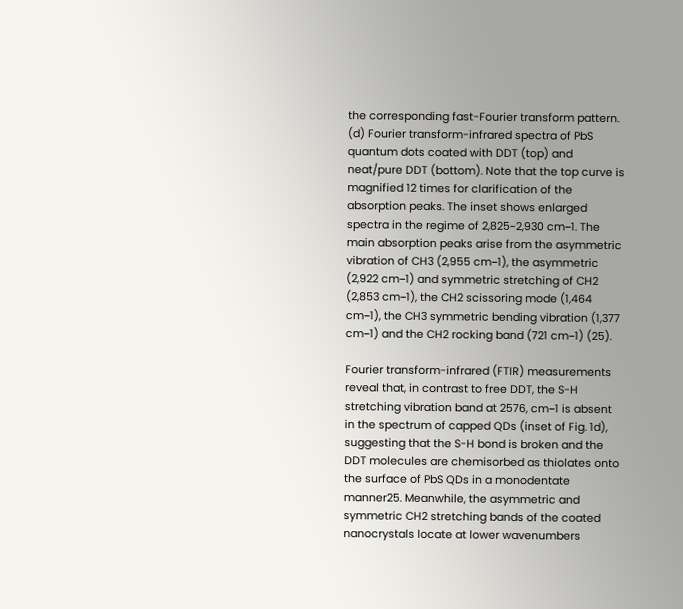the corresponding fast-Fourier transform pattern. (d) Fourier transform-infrared spectra of PbS quantum dots coated with DDT (top) and neat/pure DDT (bottom). Note that the top curve is magnified 12 times for clarification of the absorption peaks. The inset shows enlarged spectra in the regime of 2,825~2,930 cm−1. The main absorption peaks arise from the asymmetric vibration of CH3 (2,955 cm−1), the asymmetric (2,922 cm−1) and symmetric stretching of CH2 (2,853 cm−1), the CH2 scissoring mode (1,464 cm−1), the CH3 symmetric bending vibration (1,377 cm−1) and the CH2 rocking band (721 cm−1) (25).

Fourier transform-infrared (FTIR) measurements reveal that, in contrast to free DDT, the S-H stretching vibration band at 2576, cm−1 is absent in the spectrum of capped QDs (inset of Fig. 1d), suggesting that the S-H bond is broken and the DDT molecules are chemisorbed as thiolates onto the surface of PbS QDs in a monodentate manner25. Meanwhile, the asymmetric and symmetric CH2 stretching bands of the coated nanocrystals locate at lower wavenumbers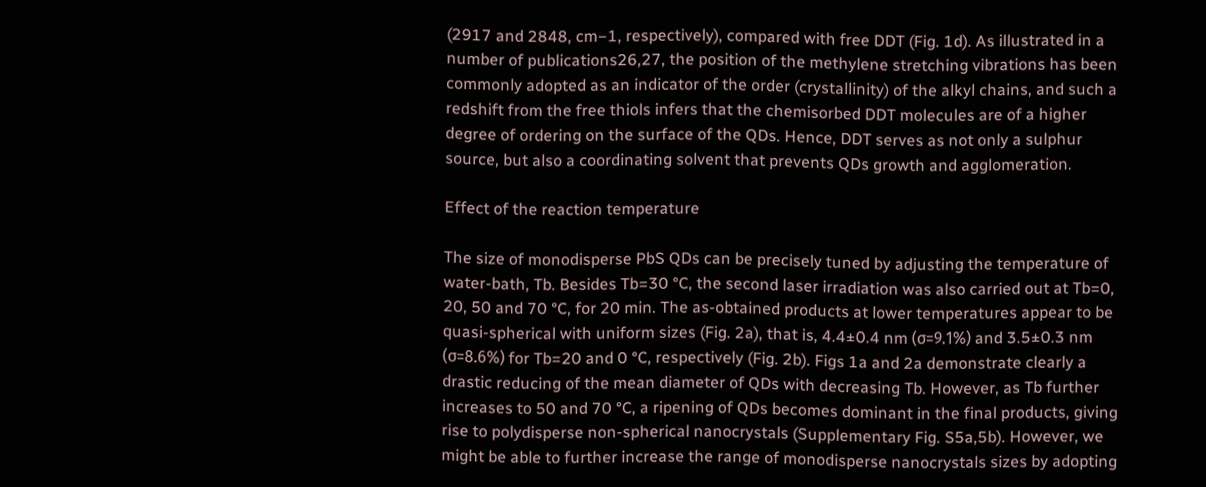(2917 and 2848, cm−1, respectively), compared with free DDT (Fig. 1d). As illustrated in a number of publications26,27, the position of the methylene stretching vibrations has been commonly adopted as an indicator of the order (crystallinity) of the alkyl chains, and such a redshift from the free thiols infers that the chemisorbed DDT molecules are of a higher degree of ordering on the surface of the QDs. Hence, DDT serves as not only a sulphur source, but also a coordinating solvent that prevents QDs growth and agglomeration.

Effect of the reaction temperature

The size of monodisperse PbS QDs can be precisely tuned by adjusting the temperature of water-bath, Tb. Besides Tb=30 °C, the second laser irradiation was also carried out at Tb=0, 20, 50 and 70 °C, for 20 min. The as-obtained products at lower temperatures appear to be quasi-spherical with uniform sizes (Fig. 2a), that is, 4.4±0.4 nm (σ=9.1%) and 3.5±0.3 nm (σ=8.6%) for Tb=20 and 0 °C, respectively (Fig. 2b). Figs 1a and 2a demonstrate clearly a drastic reducing of the mean diameter of QDs with decreasing Tb. However, as Tb further increases to 50 and 70 °C, a ripening of QDs becomes dominant in the final products, giving rise to polydisperse non-spherical nanocrystals (Supplementary Fig. S5a,5b). However, we might be able to further increase the range of monodisperse nanocrystals sizes by adopting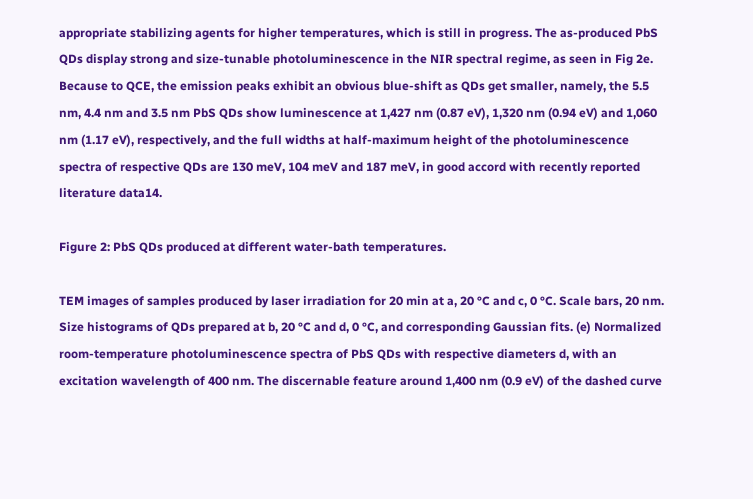appropriate stabilizing agents for higher temperatures, which is still in progress. The as-produced PbS QDs display strong and size-tunable photoluminescence in the NIR spectral regime, as seen in Fig 2e. Because to QCE, the emission peaks exhibit an obvious blue-shift as QDs get smaller, namely, the 5.5 nm, 4.4 nm and 3.5 nm PbS QDs show luminescence at 1,427 nm (0.87 eV), 1,320 nm (0.94 eV) and 1,060 nm (1.17 eV), respectively, and the full widths at half-maximum height of the photoluminescence spectra of respective QDs are 130 meV, 104 meV and 187 meV, in good accord with recently reported literature data14.

Figure 2: PbS QDs produced at different water-bath temperatures.

TEM images of samples produced by laser irradiation for 20 min at a, 20 °C and c, 0 °C. Scale bars, 20 nm. Size histograms of QDs prepared at b, 20 °C and d, 0 °C, and corresponding Gaussian fits. (e) Normalized room-temperature photoluminescence spectra of PbS QDs with respective diameters d, with an excitation wavelength of 400 nm. The discernable feature around 1,400 nm (0.9 eV) of the dashed curve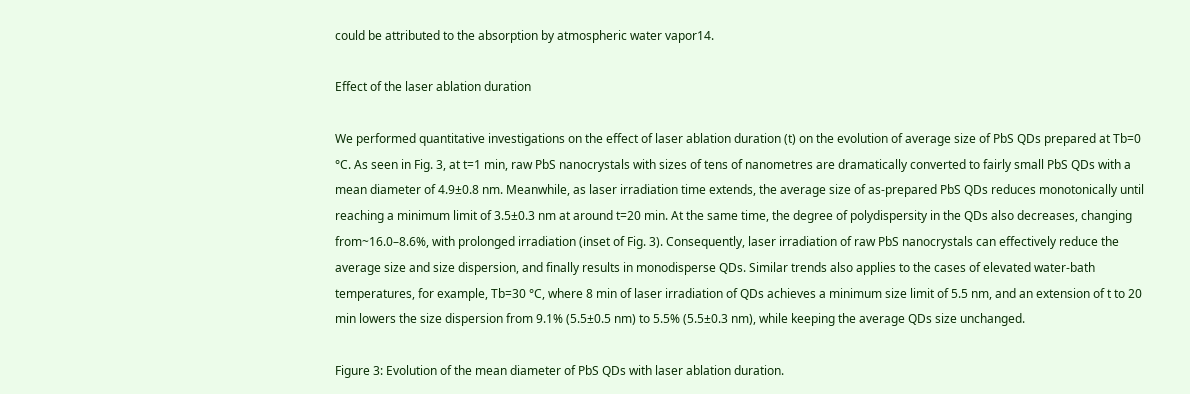could be attributed to the absorption by atmospheric water vapor14.

Effect of the laser ablation duration

We performed quantitative investigations on the effect of laser ablation duration (t) on the evolution of average size of PbS QDs prepared at Tb=0 °C. As seen in Fig. 3, at t=1 min, raw PbS nanocrystals with sizes of tens of nanometres are dramatically converted to fairly small PbS QDs with a mean diameter of 4.9±0.8 nm. Meanwhile, as laser irradiation time extends, the average size of as-prepared PbS QDs reduces monotonically until reaching a minimum limit of 3.5±0.3 nm at around t=20 min. At the same time, the degree of polydispersity in the QDs also decreases, changing from~16.0–8.6%, with prolonged irradiation (inset of Fig. 3). Consequently, laser irradiation of raw PbS nanocrystals can effectively reduce the average size and size dispersion, and finally results in monodisperse QDs. Similar trends also applies to the cases of elevated water-bath temperatures, for example, Tb=30 °C, where 8 min of laser irradiation of QDs achieves a minimum size limit of 5.5 nm, and an extension of t to 20 min lowers the size dispersion from 9.1% (5.5±0.5 nm) to 5.5% (5.5±0.3 nm), while keeping the average QDs size unchanged.

Figure 3: Evolution of the mean diameter of PbS QDs with laser ablation duration.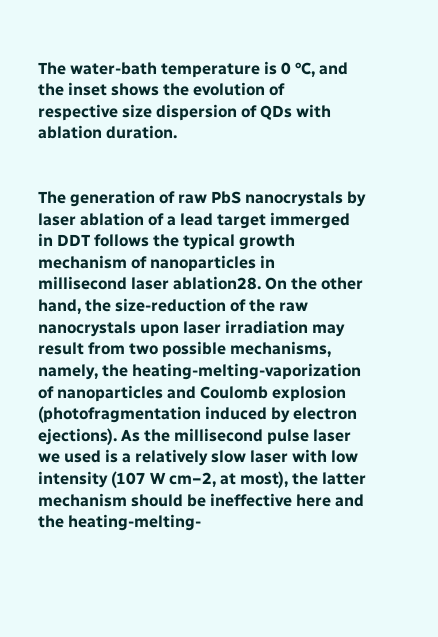The water-bath temperature is 0 °C, and the inset shows the evolution of respective size dispersion of QDs with ablation duration.


The generation of raw PbS nanocrystals by laser ablation of a lead target immerged in DDT follows the typical growth mechanism of nanoparticles in millisecond laser ablation28. On the other hand, the size-reduction of the raw nanocrystals upon laser irradiation may result from two possible mechanisms, namely, the heating-melting-vaporization of nanoparticles and Coulomb explosion (photofragmentation induced by electron ejections). As the millisecond pulse laser we used is a relatively slow laser with low intensity (107 W cm−2, at most), the latter mechanism should be ineffective here and the heating-melting-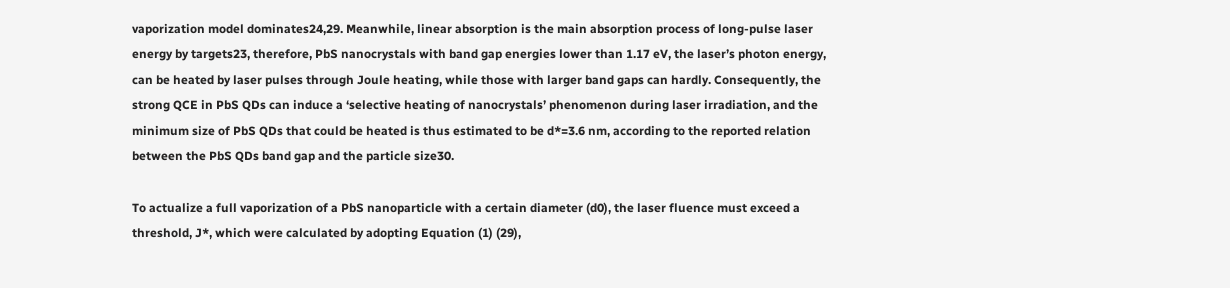vaporization model dominates24,29. Meanwhile, linear absorption is the main absorption process of long-pulse laser energy by targets23, therefore, PbS nanocrystals with band gap energies lower than 1.17 eV, the laser’s photon energy, can be heated by laser pulses through Joule heating, while those with larger band gaps can hardly. Consequently, the strong QCE in PbS QDs can induce a ‘selective heating of nanocrystals’ phenomenon during laser irradiation, and the minimum size of PbS QDs that could be heated is thus estimated to be d*=3.6 nm, according to the reported relation between the PbS QDs band gap and the particle size30.

To actualize a full vaporization of a PbS nanoparticle with a certain diameter (d0), the laser fluence must exceed a threshold, J*, which were calculated by adopting Equation (1) (29),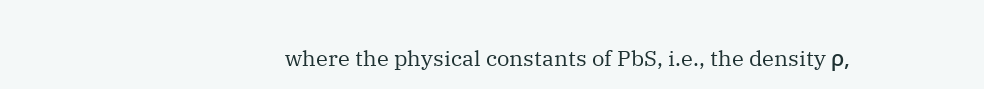where the physical constants of PbS, i.e., the density ρ,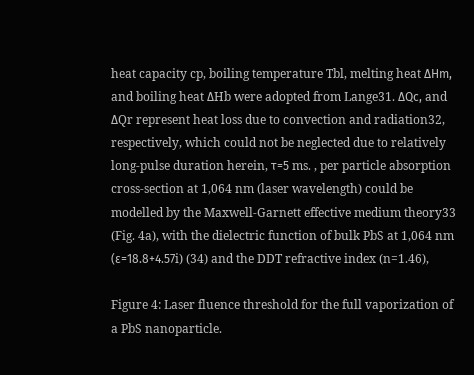heat capacity cp, boiling temperature Tbl, melting heat ΔHm, and boiling heat ΔHb were adopted from Lange31. ΔQc, and ΔQr represent heat loss due to convection and radiation32, respectively, which could not be neglected due to relatively long-pulse duration herein, τ=5 ms. , per particle absorption cross-section at 1,064 nm (laser wavelength) could be modelled by the Maxwell-Garnett effective medium theory33 (Fig. 4a), with the dielectric function of bulk PbS at 1,064 nm (ε=18.8+4.57i) (34) and the DDT refractive index (n=1.46),

Figure 4: Laser fluence threshold for the full vaporization of a PbS nanoparticle.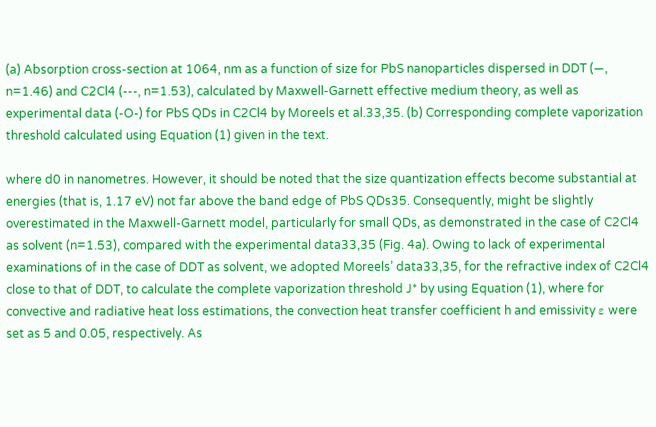(a) Absorption cross-section at 1064, nm as a function of size for PbS nanoparticles dispersed in DDT (—, n=1.46) and C2Cl4 (---, n=1.53), calculated by Maxwell-Garnett effective medium theory, as well as experimental data (-O-) for PbS QDs in C2Cl4 by Moreels et al.33,35. (b) Corresponding complete vaporization threshold calculated using Equation (1) given in the text.

where d0 in nanometres. However, it should be noted that the size quantization effects become substantial at energies (that is, 1.17 eV) not far above the band edge of PbS QDs35. Consequently, might be slightly overestimated in the Maxwell-Garnett model, particularly for small QDs, as demonstrated in the case of C2Cl4 as solvent (n=1.53), compared with the experimental data33,35 (Fig. 4a). Owing to lack of experimental examinations of in the case of DDT as solvent, we adopted Moreels’ data33,35, for the refractive index of C2Cl4 close to that of DDT, to calculate the complete vaporization threshold J* by using Equation (1), where for convective and radiative heat loss estimations, the convection heat transfer coefficient h and emissivity ε were set as 5 and 0.05, respectively. As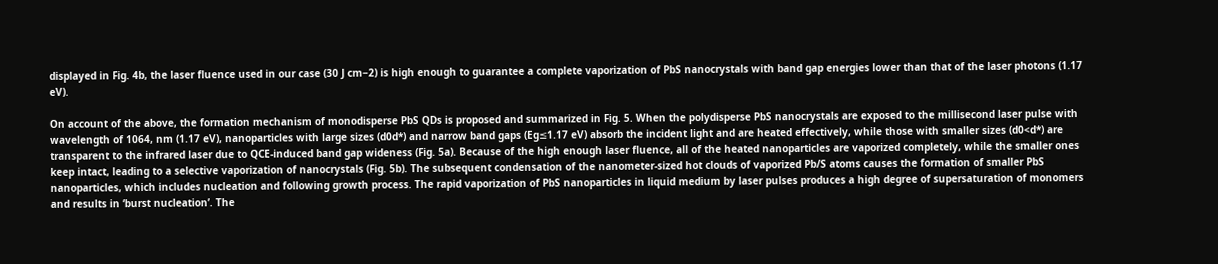displayed in Fig. 4b, the laser fluence used in our case (30 J cm−2) is high enough to guarantee a complete vaporization of PbS nanocrystals with band gap energies lower than that of the laser photons (1.17 eV).

On account of the above, the formation mechanism of monodisperse PbS QDs is proposed and summarized in Fig. 5. When the polydisperse PbS nanocrystals are exposed to the millisecond laser pulse with wavelength of 1064, nm (1.17 eV), nanoparticles with large sizes (d0d*) and narrow band gaps (Eg≤1.17 eV) absorb the incident light and are heated effectively, while those with smaller sizes (d0<d*) are transparent to the infrared laser due to QCE-induced band gap wideness (Fig. 5a). Because of the high enough laser fluence, all of the heated nanoparticles are vaporized completely, while the smaller ones keep intact, leading to a selective vaporization of nanocrystals (Fig. 5b). The subsequent condensation of the nanometer-sized hot clouds of vaporized Pb/S atoms causes the formation of smaller PbS nanoparticles, which includes nucleation and following growth process. The rapid vaporization of PbS nanoparticles in liquid medium by laser pulses produces a high degree of supersaturation of monomers and results in ‘burst nucleation’. The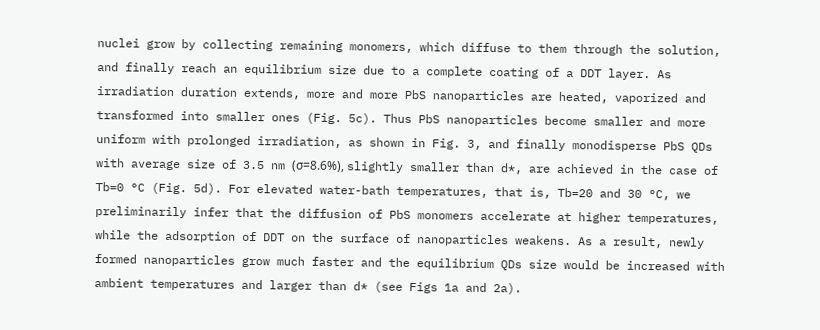nuclei grow by collecting remaining monomers, which diffuse to them through the solution, and finally reach an equilibrium size due to a complete coating of a DDT layer. As irradiation duration extends, more and more PbS nanoparticles are heated, vaporized and transformed into smaller ones (Fig. 5c). Thus PbS nanoparticles become smaller and more uniform with prolonged irradiation, as shown in Fig. 3, and finally monodisperse PbS QDs with average size of 3.5 nm (σ=8.6%), slightly smaller than d*, are achieved in the case of Tb=0 °C (Fig. 5d). For elevated water-bath temperatures, that is, Tb=20 and 30 °C, we preliminarily infer that the diffusion of PbS monomers accelerate at higher temperatures, while the adsorption of DDT on the surface of nanoparticles weakens. As a result, newly formed nanoparticles grow much faster and the equilibrium QDs size would be increased with ambient temperatures and larger than d* (see Figs 1a and 2a).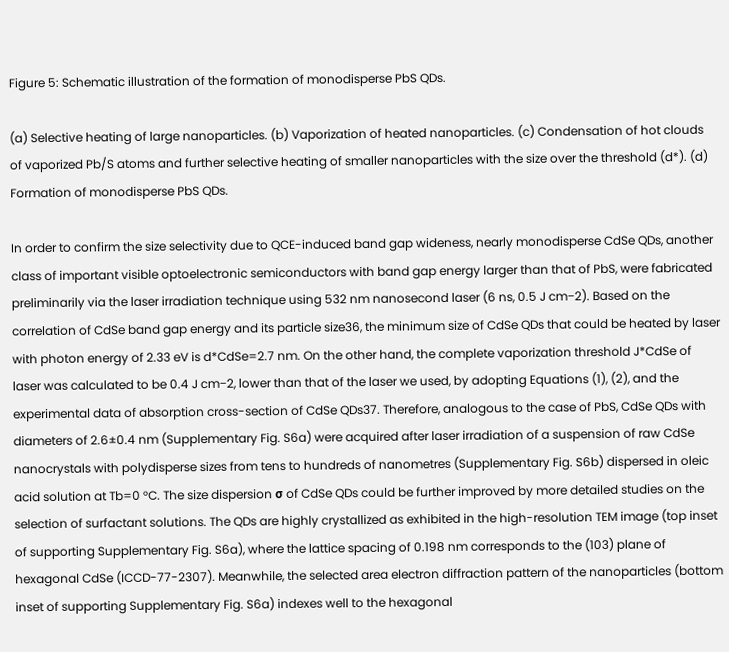Figure 5: Schematic illustration of the formation of monodisperse PbS QDs.

(a) Selective heating of large nanoparticles. (b) Vaporization of heated nanoparticles. (c) Condensation of hot clouds of vaporized Pb/S atoms and further selective heating of smaller nanoparticles with the size over the threshold (d*). (d) Formation of monodisperse PbS QDs.

In order to confirm the size selectivity due to QCE-induced band gap wideness, nearly monodisperse CdSe QDs, another class of important visible optoelectronic semiconductors with band gap energy larger than that of PbS, were fabricated preliminarily via the laser irradiation technique using 532 nm nanosecond laser (6 ns, 0.5 J cm−2). Based on the correlation of CdSe band gap energy and its particle size36, the minimum size of CdSe QDs that could be heated by laser with photon energy of 2.33 eV is d*CdSe=2.7 nm. On the other hand, the complete vaporization threshold J*CdSe of laser was calculated to be 0.4 J cm−2, lower than that of the laser we used, by adopting Equations (1), (2), and the experimental data of absorption cross-section of CdSe QDs37. Therefore, analogous to the case of PbS, CdSe QDs with diameters of 2.6±0.4 nm (Supplementary Fig. S6a) were acquired after laser irradiation of a suspension of raw CdSe nanocrystals with polydisperse sizes from tens to hundreds of nanometres (Supplementary Fig. S6b) dispersed in oleic acid solution at Tb=0 °C. The size dispersion σ of CdSe QDs could be further improved by more detailed studies on the selection of surfactant solutions. The QDs are highly crystallized as exhibited in the high-resolution TEM image (top inset of supporting Supplementary Fig. S6a), where the lattice spacing of 0.198 nm corresponds to the (103) plane of hexagonal CdSe (ICCD-77-2307). Meanwhile, the selected area electron diffraction pattern of the nanoparticles (bottom inset of supporting Supplementary Fig. S6a) indexes well to the hexagonal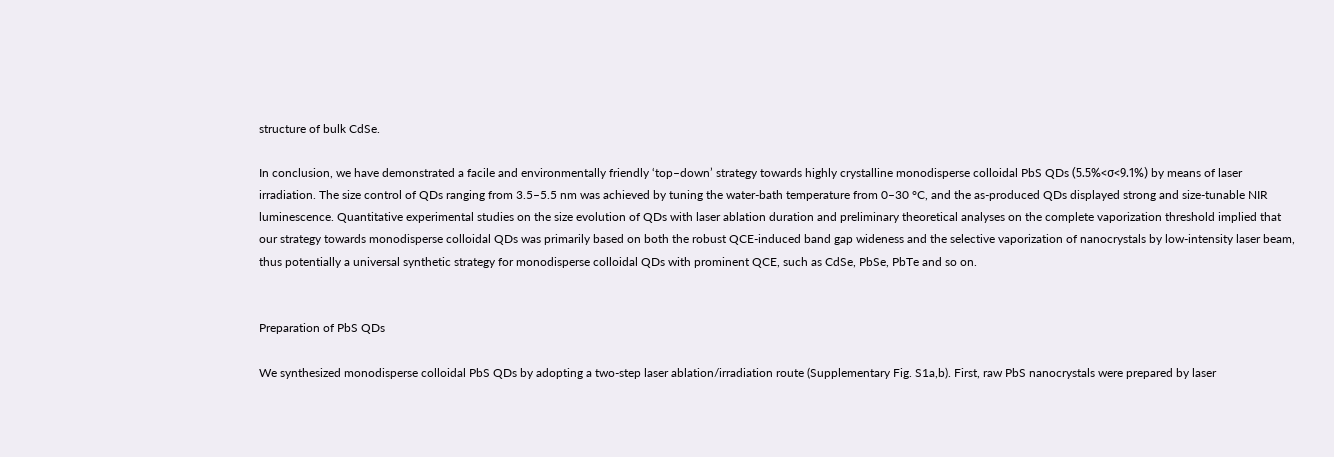structure of bulk CdSe.

In conclusion, we have demonstrated a facile and environmentally friendly ‘top–down’ strategy towards highly crystalline monodisperse colloidal PbS QDs (5.5%<σ<9.1%) by means of laser irradiation. The size control of QDs ranging from 3.5–5.5 nm was achieved by tuning the water-bath temperature from 0–30 °C, and the as-produced QDs displayed strong and size-tunable NIR luminescence. Quantitative experimental studies on the size evolution of QDs with laser ablation duration and preliminary theoretical analyses on the complete vaporization threshold implied that our strategy towards monodisperse colloidal QDs was primarily based on both the robust QCE-induced band gap wideness and the selective vaporization of nanocrystals by low-intensity laser beam, thus potentially a universal synthetic strategy for monodisperse colloidal QDs with prominent QCE, such as CdSe, PbSe, PbTe and so on.


Preparation of PbS QDs

We synthesized monodisperse colloidal PbS QDs by adopting a two-step laser ablation/irradiation route (Supplementary Fig. S1a,b). First, raw PbS nanocrystals were prepared by laser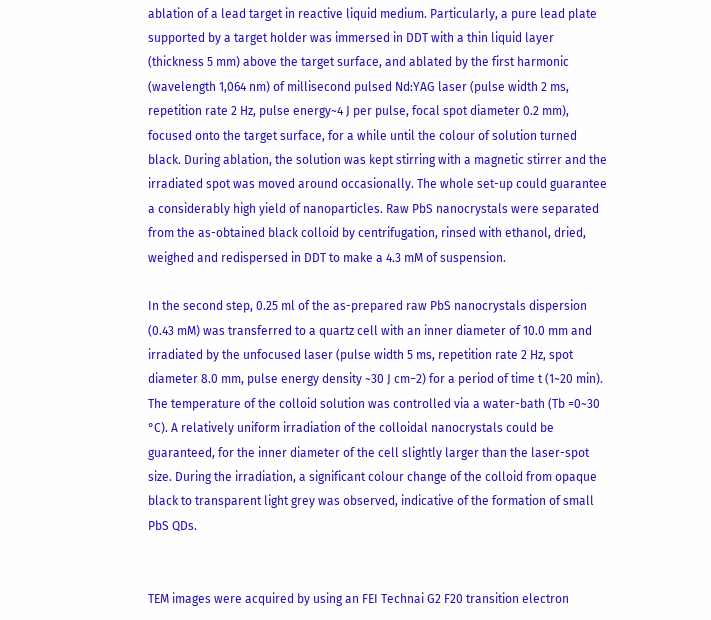ablation of a lead target in reactive liquid medium. Particularly, a pure lead plate supported by a target holder was immersed in DDT with a thin liquid layer (thickness 5 mm) above the target surface, and ablated by the first harmonic (wavelength 1,064 nm) of millisecond pulsed Nd:YAG laser (pulse width 2 ms, repetition rate 2 Hz, pulse energy~4 J per pulse, focal spot diameter 0.2 mm), focused onto the target surface, for a while until the colour of solution turned black. During ablation, the solution was kept stirring with a magnetic stirrer and the irradiated spot was moved around occasionally. The whole set-up could guarantee a considerably high yield of nanoparticles. Raw PbS nanocrystals were separated from the as-obtained black colloid by centrifugation, rinsed with ethanol, dried, weighed and redispersed in DDT to make a 4.3 mM of suspension.

In the second step, 0.25 ml of the as-prepared raw PbS nanocrystals dispersion (0.43 mM) was transferred to a quartz cell with an inner diameter of 10.0 mm and irradiated by the unfocused laser (pulse width 5 ms, repetition rate 2 Hz, spot diameter 8.0 mm, pulse energy density ~30 J cm−2) for a period of time t (1~20 min). The temperature of the colloid solution was controlled via a water-bath (Tb =0~30 °C). A relatively uniform irradiation of the colloidal nanocrystals could be guaranteed, for the inner diameter of the cell slightly larger than the laser-spot size. During the irradiation, a significant colour change of the colloid from opaque black to transparent light grey was observed, indicative of the formation of small PbS QDs.


TEM images were acquired by using an FEI Technai G2 F20 transition electron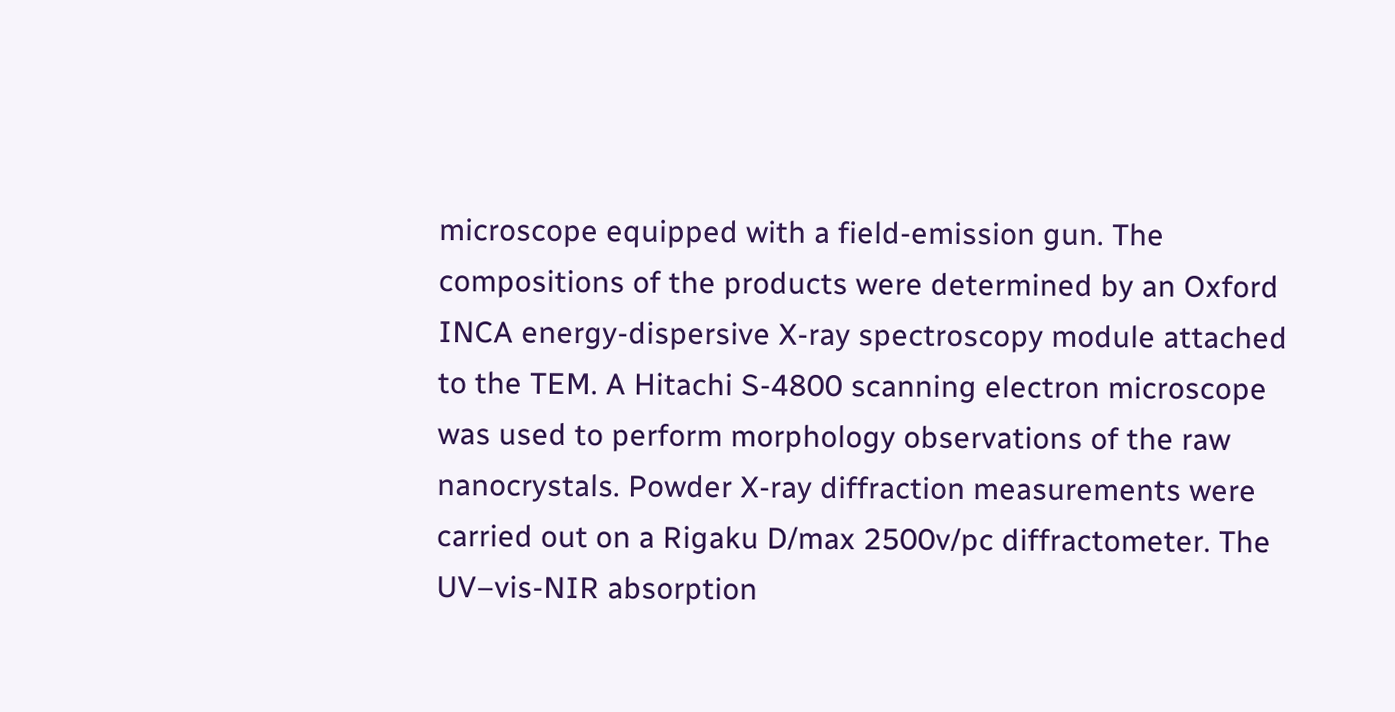microscope equipped with a field-emission gun. The compositions of the products were determined by an Oxford INCA energy-dispersive X-ray spectroscopy module attached to the TEM. A Hitachi S-4800 scanning electron microscope was used to perform morphology observations of the raw nanocrystals. Powder X-ray diffraction measurements were carried out on a Rigaku D/max 2500v/pc diffractometer. The UV–vis-NIR absorption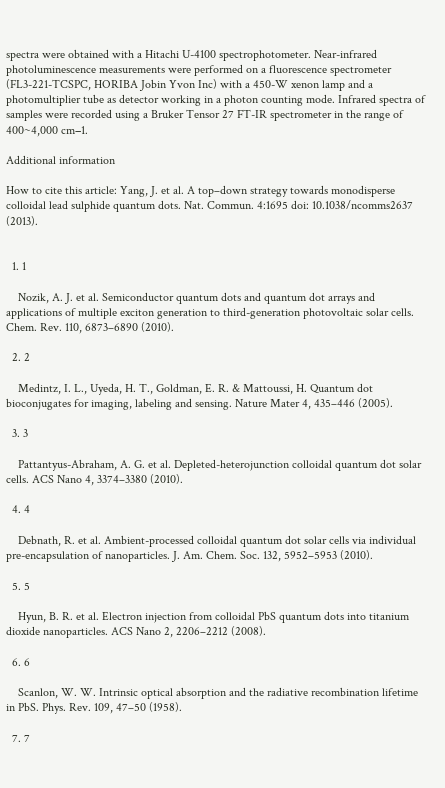spectra were obtained with a Hitachi U-4100 spectrophotometer. Near-infrared photoluminescence measurements were performed on a fluorescence spectrometer (FL3-221-TCSPC, HORIBA Jobin Yvon Inc) with a 450-W xenon lamp and a photomultiplier tube as detector working in a photon counting mode. Infrared spectra of samples were recorded using a Bruker Tensor 27 FT-IR spectrometer in the range of 400~4,000 cm−1.

Additional information

How to cite this article: Yang, J. et al. A top–down strategy towards monodisperse colloidal lead sulphide quantum dots. Nat. Commun. 4:1695 doi: 10.1038/ncomms2637 (2013).


  1. 1

    Nozik, A. J. et al. Semiconductor quantum dots and quantum dot arrays and applications of multiple exciton generation to third-generation photovoltaic solar cells. Chem. Rev. 110, 6873–6890 (2010).

  2. 2

    Medintz, I. L., Uyeda, H. T., Goldman, E. R. & Mattoussi, H. Quantum dot bioconjugates for imaging, labeling and sensing. Nature Mater 4, 435–446 (2005).

  3. 3

    Pattantyus-Abraham, A. G. et al. Depleted-heterojunction colloidal quantum dot solar cells. ACS Nano 4, 3374–3380 (2010).

  4. 4

    Debnath, R. et al. Ambient-processed colloidal quantum dot solar cells via individual pre-encapsulation of nanoparticles. J. Am. Chem. Soc. 132, 5952–5953 (2010).

  5. 5

    Hyun, B. R. et al. Electron injection from colloidal PbS quantum dots into titanium dioxide nanoparticles. ACS Nano 2, 2206–2212 (2008).

  6. 6

    Scanlon, W. W. Intrinsic optical absorption and the radiative recombination lifetime in PbS. Phys. Rev. 109, 47–50 (1958).

  7. 7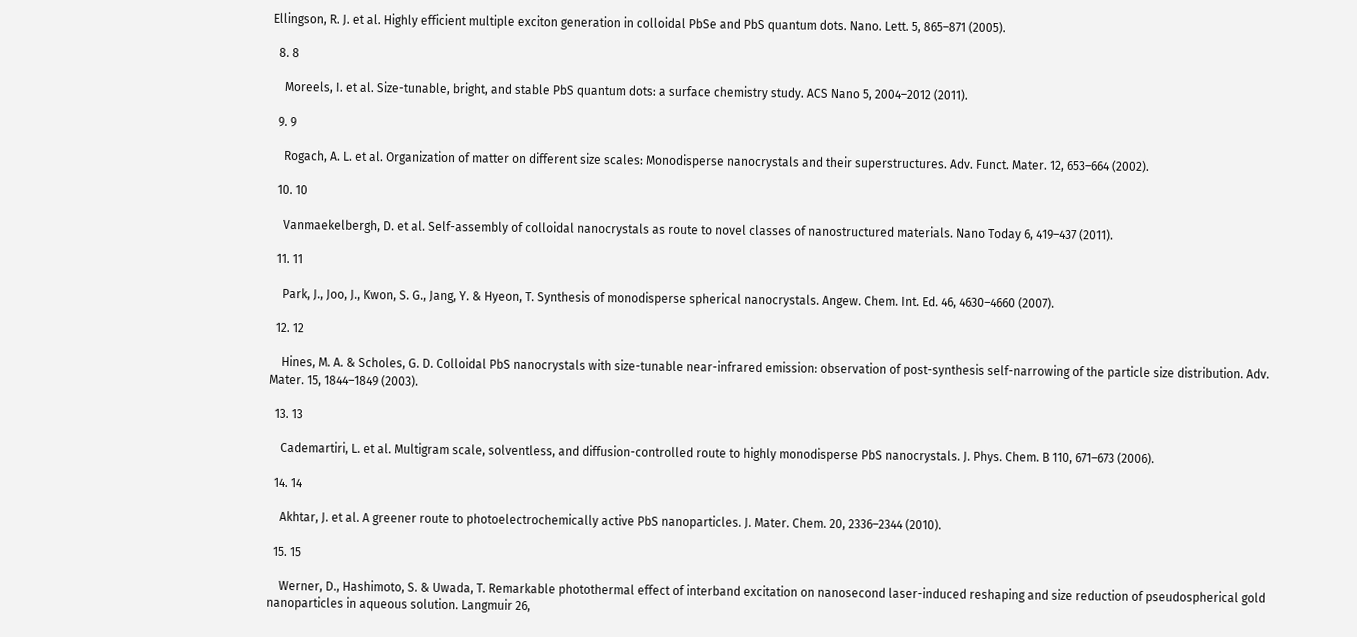Ellingson, R. J. et al. Highly efficient multiple exciton generation in colloidal PbSe and PbS quantum dots. Nano. Lett. 5, 865–871 (2005).

  8. 8

    Moreels, I. et al. Size-tunable, bright, and stable PbS quantum dots: a surface chemistry study. ACS Nano 5, 2004–2012 (2011).

  9. 9

    Rogach, A. L. et al. Organization of matter on different size scales: Monodisperse nanocrystals and their superstructures. Adv. Funct. Mater. 12, 653–664 (2002).

  10. 10

    Vanmaekelbergh, D. et al. Self-assembly of colloidal nanocrystals as route to novel classes of nanostructured materials. Nano Today 6, 419–437 (2011).

  11. 11

    Park, J., Joo, J., Kwon, S. G., Jang, Y. & Hyeon, T. Synthesis of monodisperse spherical nanocrystals. Angew. Chem. Int. Ed. 46, 4630–4660 (2007).

  12. 12

    Hines, M. A. & Scholes, G. D. Colloidal PbS nanocrystals with size-tunable near-infrared emission: observation of post-synthesis self-narrowing of the particle size distribution. Adv. Mater. 15, 1844–1849 (2003).

  13. 13

    Cademartiri, L. et al. Multigram scale, solventless, and diffusion-controlled route to highly monodisperse PbS nanocrystals. J. Phys. Chem. B 110, 671–673 (2006).

  14. 14

    Akhtar, J. et al. A greener route to photoelectrochemically active PbS nanoparticles. J. Mater. Chem. 20, 2336–2344 (2010).

  15. 15

    Werner, D., Hashimoto, S. & Uwada, T. Remarkable photothermal effect of interband excitation on nanosecond laser-induced reshaping and size reduction of pseudospherical gold nanoparticles in aqueous solution. Langmuir 26,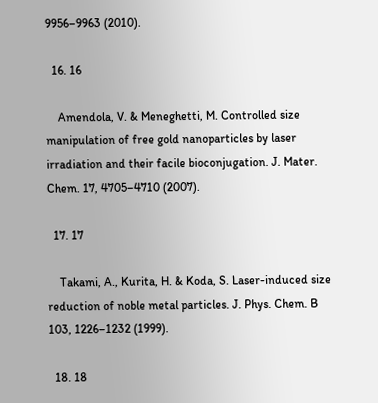9956–9963 (2010).

  16. 16

    Amendola, V. & Meneghetti, M. Controlled size manipulation of free gold nanoparticles by laser irradiation and their facile bioconjugation. J. Mater. Chem. 17, 4705–4710 (2007).

  17. 17

    Takami, A., Kurita, H. & Koda, S. Laser-induced size reduction of noble metal particles. J. Phys. Chem. B 103, 1226–1232 (1999).

  18. 18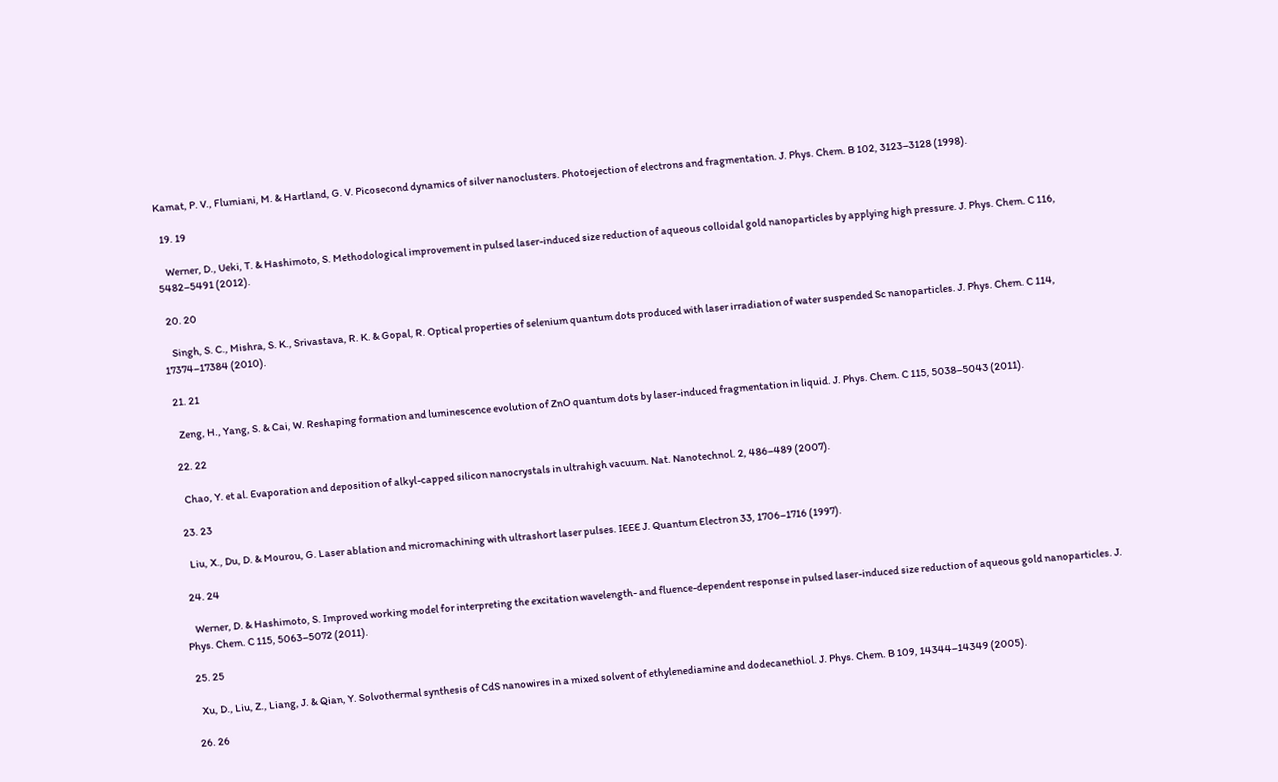Kamat, P. V., Flumiani, M. & Hartland, G. V. Picosecond dynamics of silver nanoclusters. Photoejection of electrons and fragmentation. J. Phys. Chem. B 102, 3123–3128 (1998).

  19. 19

    Werner, D., Ueki, T. & Hashimoto, S. Methodological improvement in pulsed laser-induced size reduction of aqueous colloidal gold nanoparticles by applying high pressure. J. Phys. Chem. C 116, 5482–5491 (2012).

  20. 20

    Singh, S. C., Mishra, S. K., Srivastava, R. K. & Gopal, R. Optical properties of selenium quantum dots produced with laser irradiation of water suspended Sc nanoparticles. J. Phys. Chem. C 114, 17374–17384 (2010).

  21. 21

    Zeng, H., Yang, S. & Cai, W. Reshaping formation and luminescence evolution of ZnO quantum dots by laser-induced fragmentation in liquid. J. Phys. Chem. C 115, 5038–5043 (2011).

  22. 22

    Chao, Y. et al. Evaporation and deposition of alkyl-capped silicon nanocrystals in ultrahigh vacuum. Nat. Nanotechnol. 2, 486–489 (2007).

  23. 23

    Liu, X., Du, D. & Mourou, G. Laser ablation and micromachining with ultrashort laser pulses. IEEE J. Quantum Electron 33, 1706–1716 (1997).

  24. 24

    Werner, D. & Hashimoto, S. Improved working model for interpreting the excitation wavelength- and fluence-dependent response in pulsed laser-induced size reduction of aqueous gold nanoparticles. J. Phys. Chem. C 115, 5063–5072 (2011).

  25. 25

    Xu, D., Liu, Z., Liang, J. & Qian, Y. Solvothermal synthesis of CdS nanowires in a mixed solvent of ethylenediamine and dodecanethiol. J. Phys. Chem. B 109, 14344–14349 (2005).

  26. 26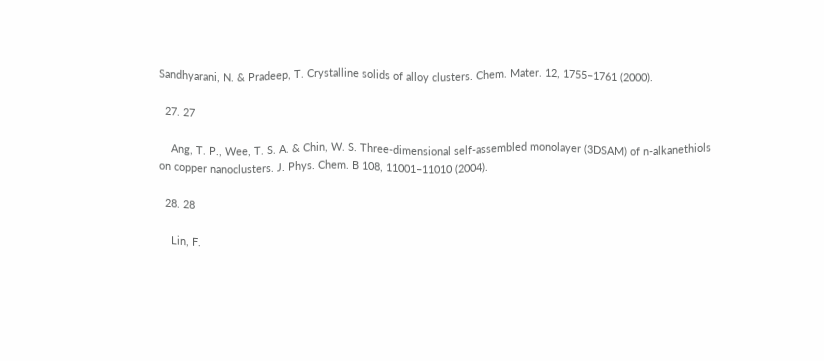Sandhyarani, N. & Pradeep, T. Crystalline solids of alloy clusters. Chem. Mater. 12, 1755–1761 (2000).

  27. 27

    Ang, T. P., Wee, T. S. A. & Chin, W. S. Three-dimensional self-assembled monolayer (3DSAM) of n-alkanethiols on copper nanoclusters. J. Phys. Chem. B 108, 11001–11010 (2004).

  28. 28

    Lin, F.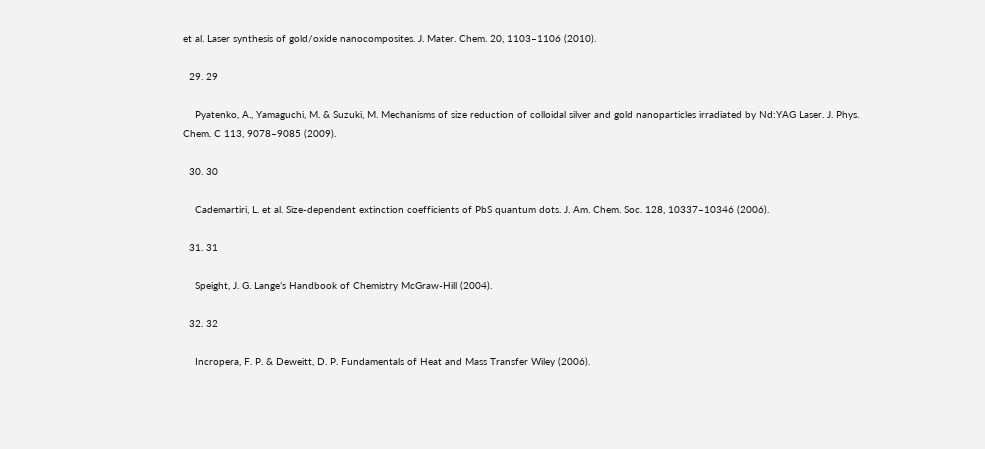et al. Laser synthesis of gold/oxide nanocomposites. J. Mater. Chem. 20, 1103–1106 (2010).

  29. 29

    Pyatenko, A., Yamaguchi, M. & Suzuki, M. Mechanisms of size reduction of colloidal silver and gold nanoparticles irradiated by Nd:YAG Laser. J. Phys. Chem. C 113, 9078–9085 (2009).

  30. 30

    Cademartiri, L. et al. Size-dependent extinction coefficients of PbS quantum dots. J. Am. Chem. Soc. 128, 10337–10346 (2006).

  31. 31

    Speight, J. G. Lange’s Handbook of Chemistry McGraw-Hill (2004).

  32. 32

    Incropera, F. P. & Deweitt, D. P. Fundamentals of Heat and Mass Transfer Wiley (2006).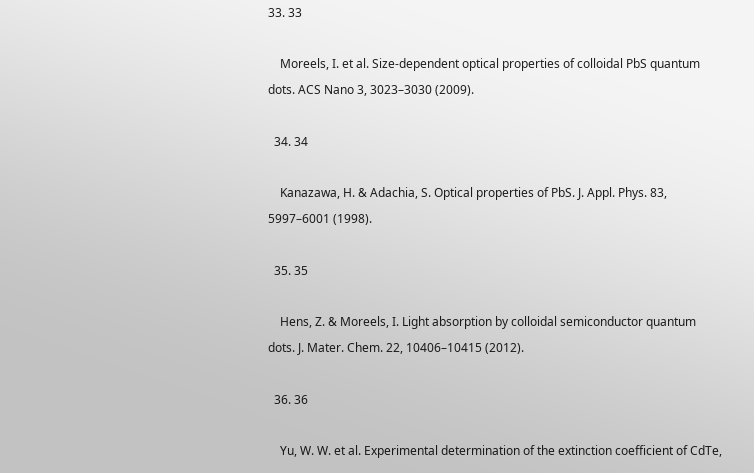33. 33

    Moreels, I. et al. Size-dependent optical properties of colloidal PbS quantum dots. ACS Nano 3, 3023–3030 (2009).

  34. 34

    Kanazawa, H. & Adachia, S. Optical properties of PbS. J. Appl. Phys. 83, 5997–6001 (1998).

  35. 35

    Hens, Z. & Moreels, I. Light absorption by colloidal semiconductor quantum dots. J. Mater. Chem. 22, 10406–10415 (2012).

  36. 36

    Yu, W. W. et al. Experimental determination of the extinction coefficient of CdTe,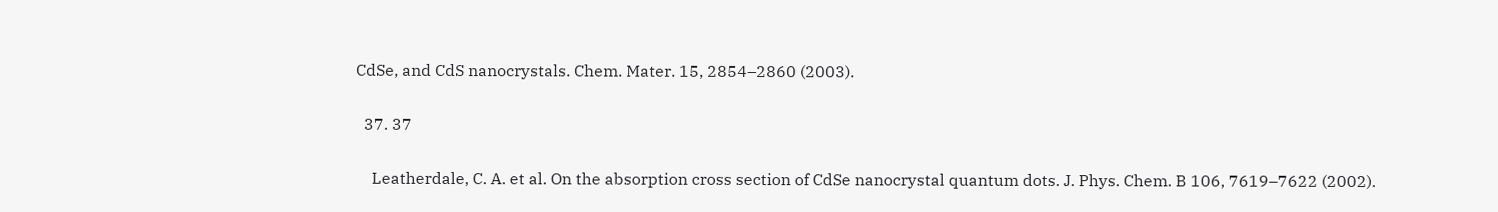CdSe, and CdS nanocrystals. Chem. Mater. 15, 2854–2860 (2003).

  37. 37

    Leatherdale, C. A. et al. On the absorption cross section of CdSe nanocrystal quantum dots. J. Phys. Chem. B 106, 7619–7622 (2002).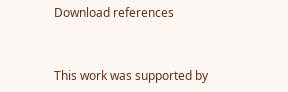Download references


This work was supported by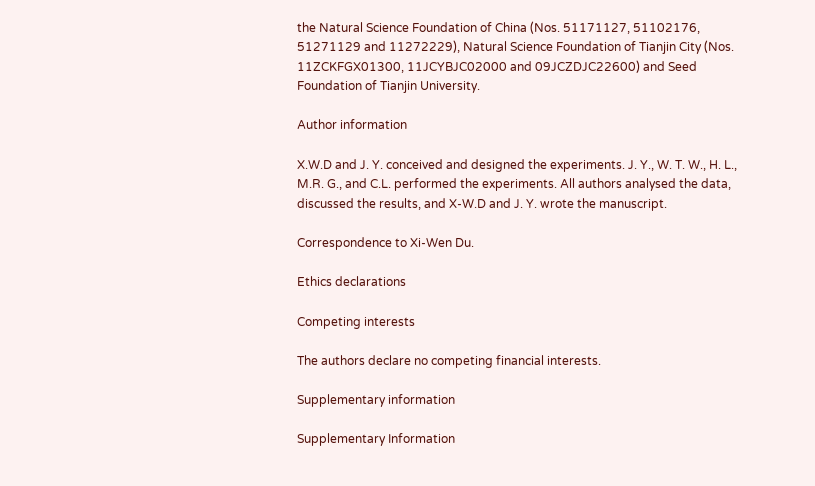the Natural Science Foundation of China (Nos. 51171127, 51102176, 51271129 and 11272229), Natural Science Foundation of Tianjin City (Nos. 11ZCKFGX01300, 11JCYBJC02000 and 09JCZDJC22600) and Seed Foundation of Tianjin University.

Author information

X.W.D and J. Y. conceived and designed the experiments. J. Y., W. T. W., H. L., M.R. G., and C.L. performed the experiments. All authors analysed the data, discussed the results, and X-W.D and J. Y. wrote the manuscript.

Correspondence to Xi-Wen Du.

Ethics declarations

Competing interests

The authors declare no competing financial interests.

Supplementary information

Supplementary Information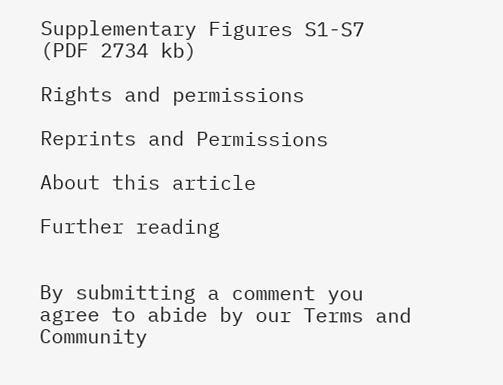Supplementary Figures S1-S7 (PDF 2734 kb)

Rights and permissions

Reprints and Permissions

About this article

Further reading


By submitting a comment you agree to abide by our Terms and Community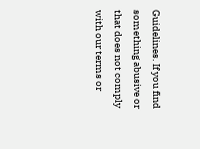Guidelines. If you find something abusive or that does not comply with our terms or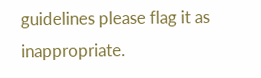guidelines please flag it as inappropriate.